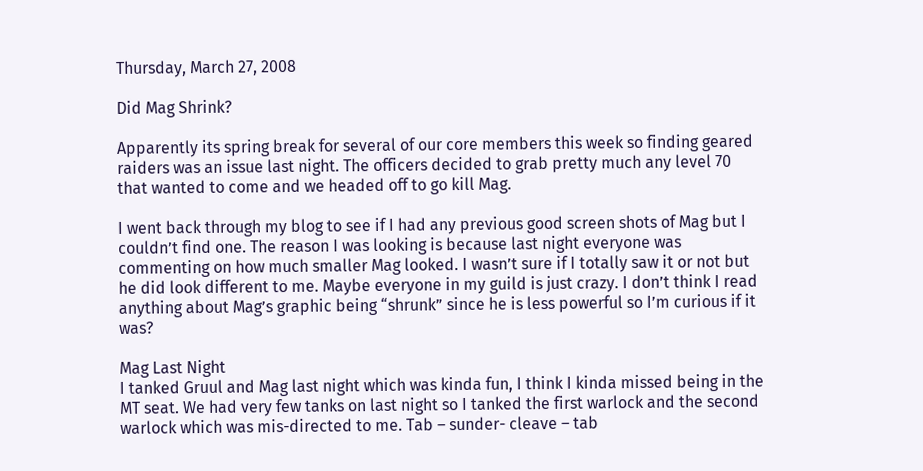Thursday, March 27, 2008

Did Mag Shrink?

Apparently its spring break for several of our core members this week so finding geared raiders was an issue last night. The officers decided to grab pretty much any level 70 that wanted to come and we headed off to go kill Mag.

I went back through my blog to see if I had any previous good screen shots of Mag but I couldn’t find one. The reason I was looking is because last night everyone was commenting on how much smaller Mag looked. I wasn’t sure if I totally saw it or not but he did look different to me. Maybe everyone in my guild is just crazy. I don’t think I read anything about Mag’s graphic being “shrunk” since he is less powerful so I’m curious if it was?

Mag Last Night
I tanked Gruul and Mag last night which was kinda fun, I think I kinda missed being in the MT seat. We had very few tanks on last night so I tanked the first warlock and the second warlock which was mis-directed to me. Tab – sunder- cleave – tab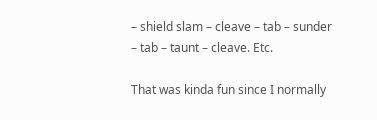– shield slam – cleave – tab – sunder – tab – taunt – cleave. Etc.

That was kinda fun since I normally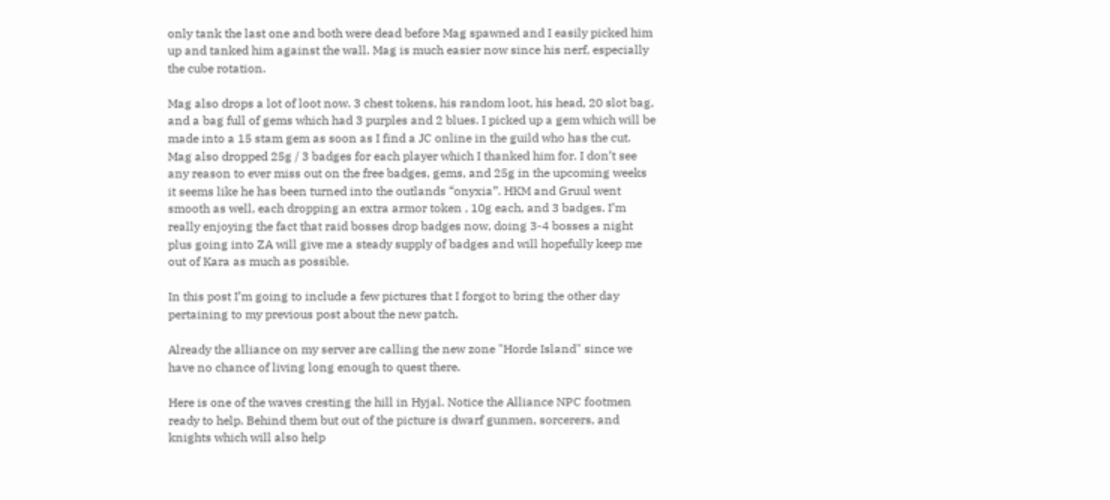only tank the last one and both were dead before Mag spawned and I easily picked him up and tanked him against the wall. Mag is much easier now since his nerf, especially the cube rotation.

Mag also drops a lot of loot now. 3 chest tokens, his random loot, his head, 20 slot bag, and a bag full of gems which had 3 purples and 2 blues. I picked up a gem which will be made into a 15 stam gem as soon as I find a JC online in the guild who has the cut. Mag also dropped 25g / 3 badges for each player which I thanked him for. I don’t see any reason to ever miss out on the free badges, gems, and 25g in the upcoming weeks it seems like he has been turned into the outlands “onyxia”. HKM and Gruul went smooth as well, each dropping an extra armor token , 10g each, and 3 badges. I’m really enjoying the fact that raid bosses drop badges now, doing 3-4 bosses a night plus going into ZA will give me a steady supply of badges and will hopefully keep me out of Kara as much as possible.

In this post I’m going to include a few pictures that I forgot to bring the other day pertaining to my previous post about the new patch.

Already the alliance on my server are calling the new zone "Horde Island" since we have no chance of living long enough to quest there.

Here is one of the waves cresting the hill in Hyjal. Notice the Alliance NPC footmen ready to help. Behind them but out of the picture is dwarf gunmen, sorcerers, and knights which will also help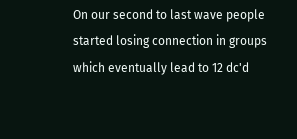On our second to last wave people started losing connection in groups which eventually lead to 12 dc'd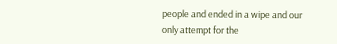people and ended in a wipe and our only attempt for the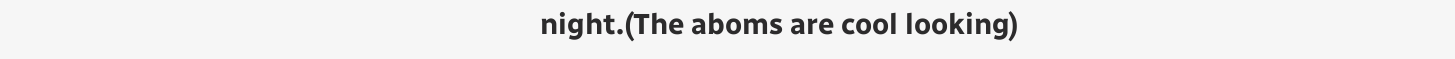night.(The aboms are cool looking)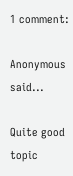1 comment:

Anonymous said...

Quite good topic